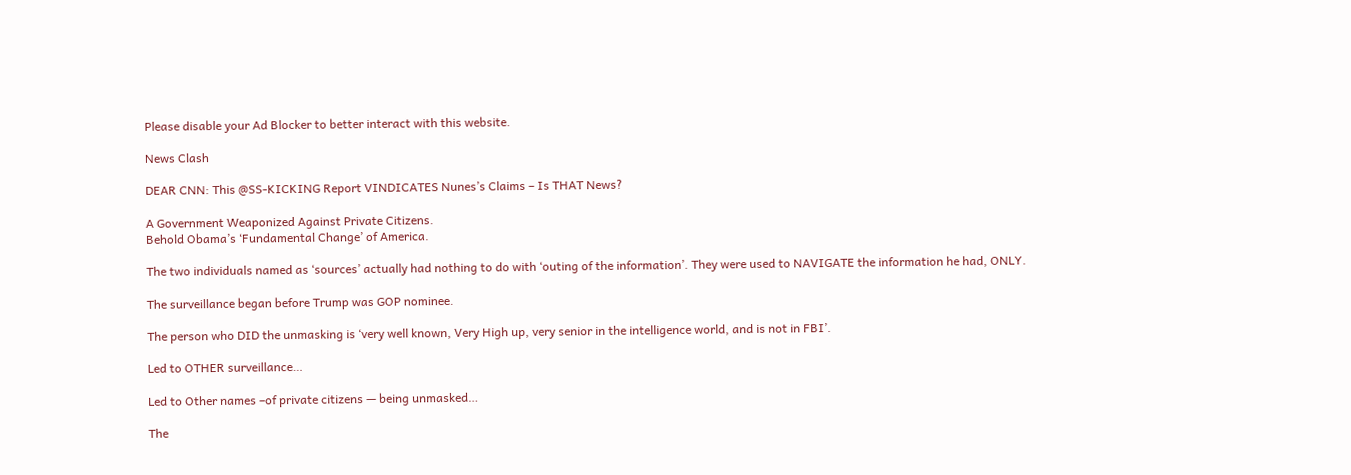Please disable your Ad Blocker to better interact with this website.

News Clash

DEAR CNN: This @SS-KICKING Report VINDICATES Nunes’s Claims – Is THAT News?

A Government Weaponized Against Private Citizens.
Behold Obama’s ‘Fundamental Change’ of America.

The two individuals named as ‘sources’ actually had nothing to do with ‘outing of the information’. They were used to NAVIGATE the information he had, ONLY.

The surveillance began before Trump was GOP nominee.

The person who DID the unmasking is ‘very well known, Very High up, very senior in the intelligence world, and is not in FBI’.

Led to OTHER surveillance…

Led to Other names –of private citizens — being unmasked…

The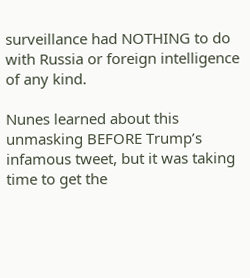surveillance had NOTHING to do with Russia or foreign intelligence of any kind.

Nunes learned about this unmasking BEFORE Trump’s infamous tweet, but it was taking time to get the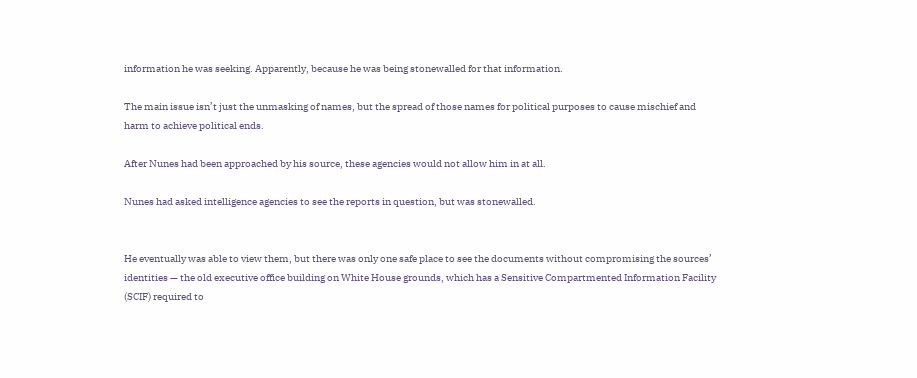information he was seeking. Apparently, because he was being stonewalled for that information.

The main issue isn’t just the unmasking of names, but the spread of those names for political purposes to cause mischief and harm to achieve political ends.

After Nunes had been approached by his source, these agencies would not allow him in at all.

Nunes had asked intelligence agencies to see the reports in question, but was stonewalled.


He eventually was able to view them, but there was only one safe place to see the documents without compromising the sources’ identities — the old executive office building on White House grounds, which has a Sensitive Compartmented Information Facility (SCIF) required to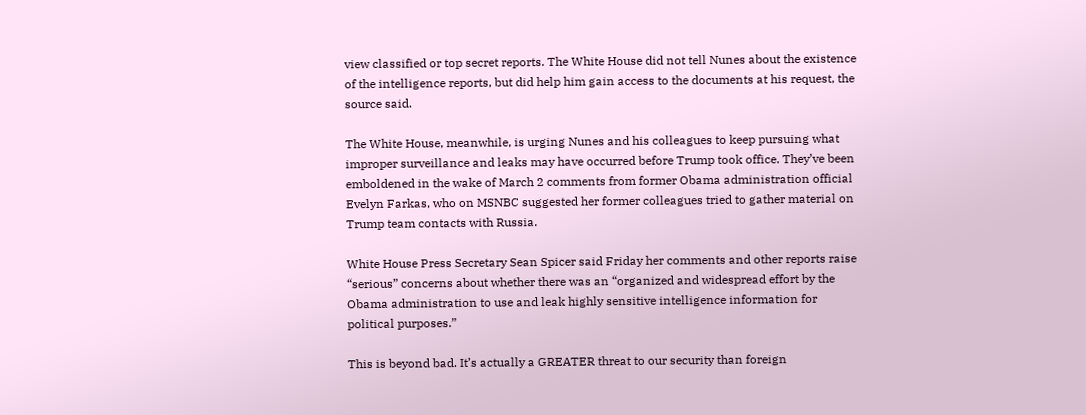view classified or top secret reports. The White House did not tell Nunes about the existence of the intelligence reports, but did help him gain access to the documents at his request, the source said.

The White House, meanwhile, is urging Nunes and his colleagues to keep pursuing what improper surveillance and leaks may have occurred before Trump took office. They’ve been emboldened in the wake of March 2 comments from former Obama administration official Evelyn Farkas, who on MSNBC suggested her former colleagues tried to gather material on Trump team contacts with Russia.

White House Press Secretary Sean Spicer said Friday her comments and other reports raise “serious” concerns about whether there was an “organized and widespread effort by the Obama administration to use and leak highly sensitive intelligence information for political purposes.”

This is beyond bad. It’s actually a GREATER threat to our security than foreign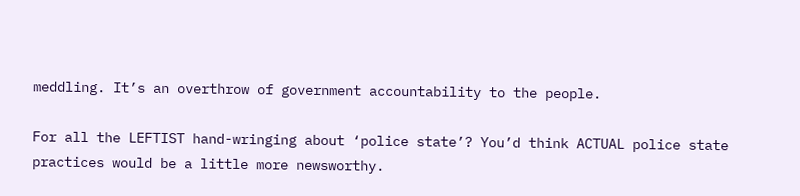meddling. It’s an overthrow of government accountability to the people.

For all the LEFTIST hand-wringing about ‘police state’? You’d think ACTUAL police state practices would be a little more newsworthy.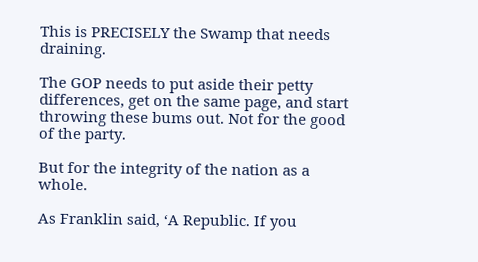This is PRECISELY the Swamp that needs draining.

The GOP needs to put aside their petty differences, get on the same page, and start throwing these bums out. Not for the good of the party.

But for the integrity of the nation as a whole.

As Franklin said, ‘A Republic. If you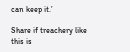can keep it.’

Share if treachery like this is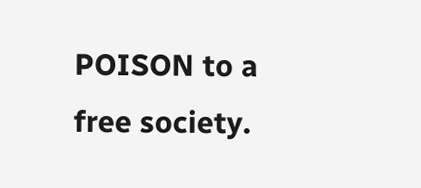POISON to a free society.